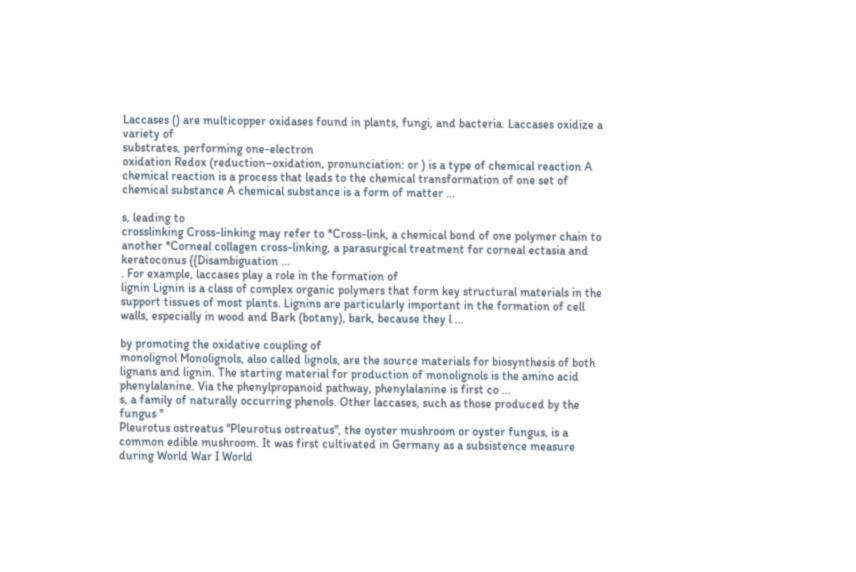Laccases () are multicopper oxidases found in plants, fungi, and bacteria. Laccases oxidize a variety of
substrates, performing one-electron
oxidation Redox (reduction–oxidation, pronunciation: or ) is a type of chemical reaction A chemical reaction is a process that leads to the chemical transformation of one set of chemical substance A chemical substance is a form of matter ...

s, leading to
crosslinking Cross-linking may refer to *Cross-link, a chemical bond of one polymer chain to another *Corneal collagen cross-linking, a parasurgical treatment for corneal ectasia and keratoconus {{Disambiguation ...
. For example, laccases play a role in the formation of
lignin Lignin is a class of complex organic polymers that form key structural materials in the support tissues of most plants. Lignins are particularly important in the formation of cell walls, especially in wood and Bark (botany), bark, because they l ...

by promoting the oxidative coupling of
monolignol Monolignols, also called lignols, are the source materials for biosynthesis of both lignans and lignin. The starting material for production of monolignols is the amino acid phenylalanine. Via the phenylpropanoid pathway, phenylalanine is first co ...
s, a family of naturally occurring phenols. Other laccases, such as those produced by the fungus ''
Pleurotus ostreatus ''Pleurotus ostreatus'', the oyster mushroom or oyster fungus, is a common edible mushroom. It was first cultivated in Germany as a subsistence measure during World War I World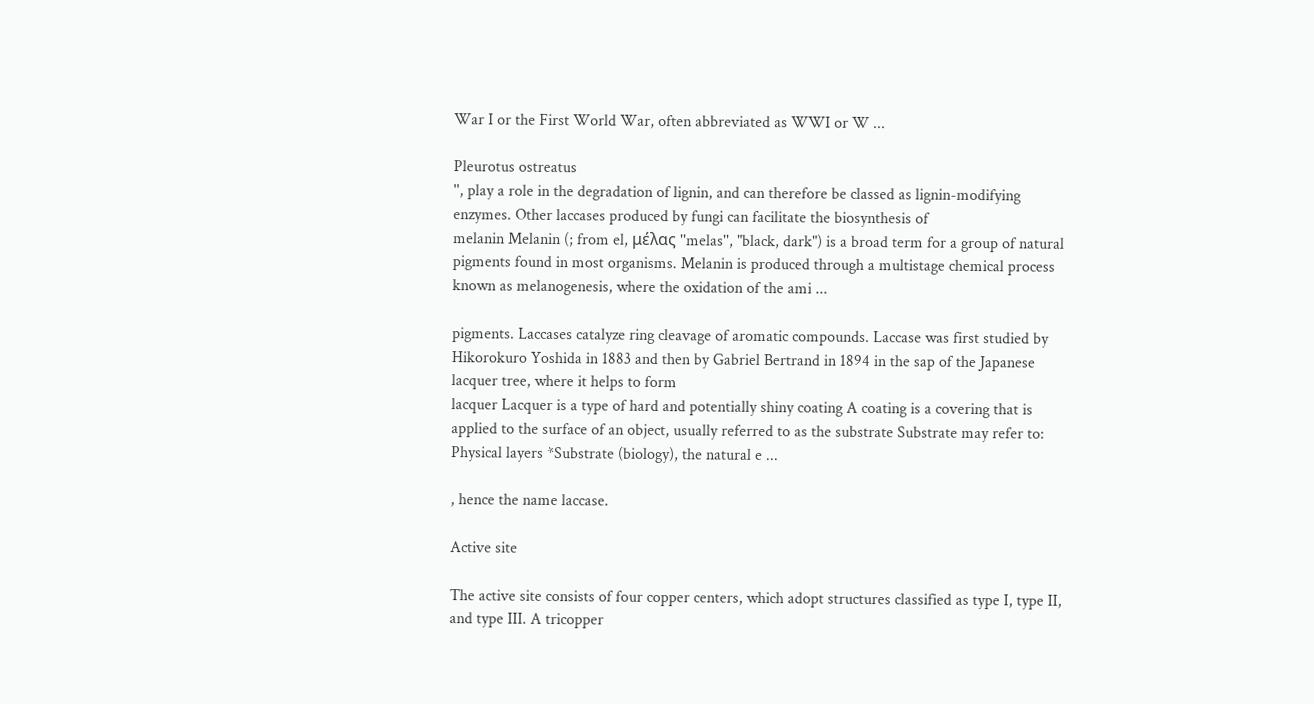War I or the First World War, often abbreviated as WWI or W ...

Pleurotus ostreatus
'', play a role in the degradation of lignin, and can therefore be classed as lignin-modifying enzymes. Other laccases produced by fungi can facilitate the biosynthesis of
melanin Melanin (; from el, μέλας ''melas'', "black, dark") is a broad term for a group of natural pigments found in most organisms. Melanin is produced through a multistage chemical process known as melanogenesis, where the oxidation of the ami ...

pigments. Laccases catalyze ring cleavage of aromatic compounds. Laccase was first studied by Hikorokuro Yoshida in 1883 and then by Gabriel Bertrand in 1894 in the sap of the Japanese lacquer tree, where it helps to form
lacquer Lacquer is a type of hard and potentially shiny coating A coating is a covering that is applied to the surface of an object, usually referred to as the substrate Substrate may refer to: Physical layers *Substrate (biology), the natural e ...

, hence the name laccase.

Active site

The active site consists of four copper centers, which adopt structures classified as type I, type II, and type III. A tricopper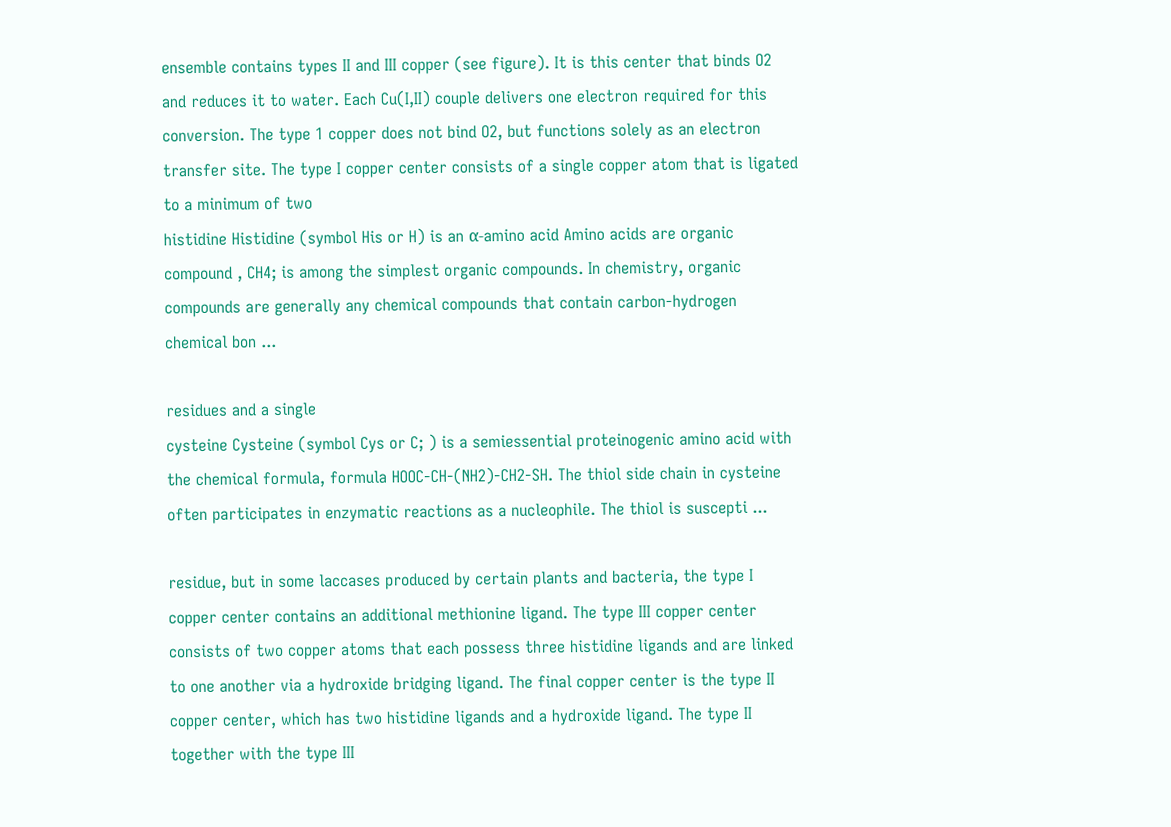ensemble contains types II and III copper (see figure). It is this center that binds O2 and reduces it to water. Each Cu(I,II) couple delivers one electron required for this conversion. The type 1 copper does not bind O2, but functions solely as an electron transfer site. The type I copper center consists of a single copper atom that is ligated to a minimum of two
histidine Histidine (symbol His or H) is an α-amino acid Amino acids are organic compound , CH4; is among the simplest organic compounds. In chemistry, organic compounds are generally any chemical compounds that contain carbon-hydrogen chemical bon ...

residues and a single
cysteine Cysteine (symbol Cys or C; ) is a semiessential proteinogenic amino acid with the chemical formula, formula HOOC-CH-(NH2)-CH2-SH. The thiol side chain in cysteine often participates in enzymatic reactions as a nucleophile. The thiol is suscepti ...

residue, but in some laccases produced by certain plants and bacteria, the type I copper center contains an additional methionine ligand. The type III copper center consists of two copper atoms that each possess three histidine ligands and are linked to one another via a hydroxide bridging ligand. The final copper center is the type II copper center, which has two histidine ligands and a hydroxide ligand. The type II together with the type III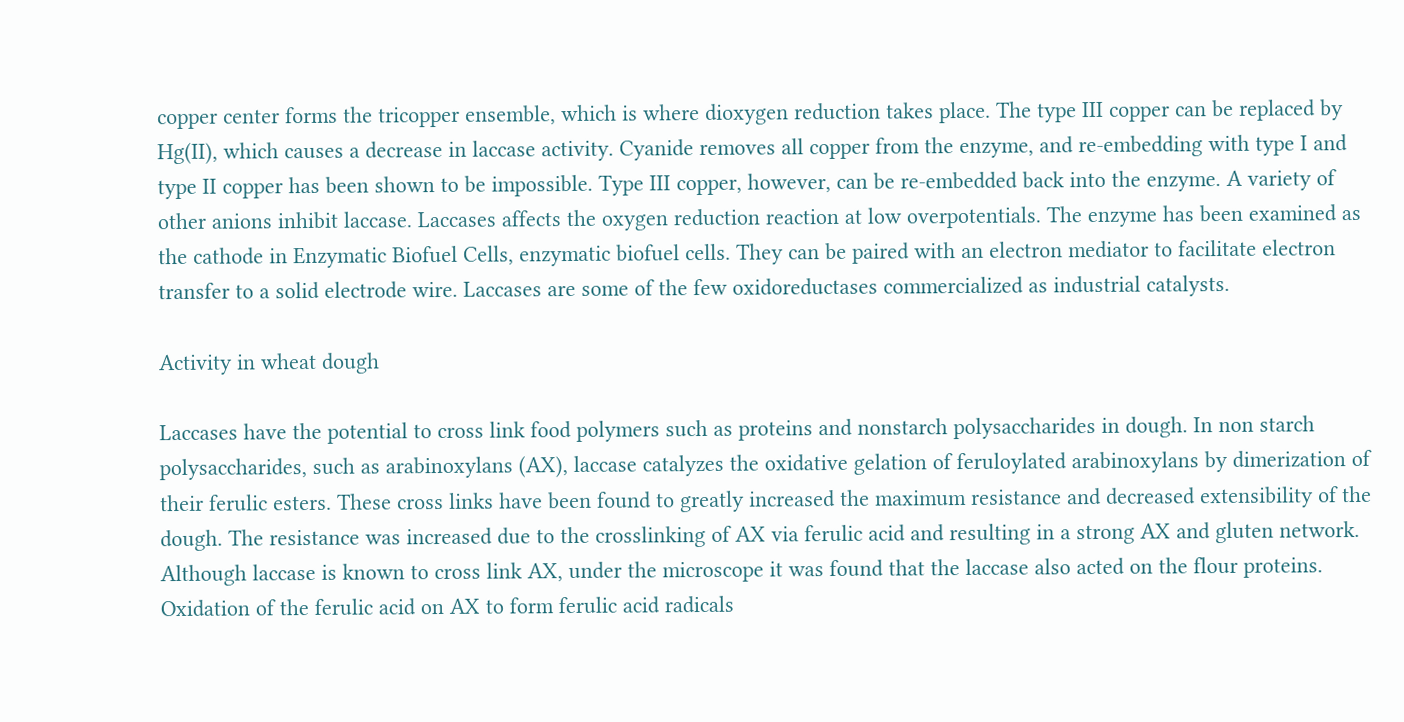copper center forms the tricopper ensemble, which is where dioxygen reduction takes place. The type III copper can be replaced by Hg(II), which causes a decrease in laccase activity. Cyanide removes all copper from the enzyme, and re-embedding with type I and type II copper has been shown to be impossible. Type III copper, however, can be re-embedded back into the enzyme. A variety of other anions inhibit laccase. Laccases affects the oxygen reduction reaction at low overpotentials. The enzyme has been examined as the cathode in Enzymatic Biofuel Cells, enzymatic biofuel cells. They can be paired with an electron mediator to facilitate electron transfer to a solid electrode wire. Laccases are some of the few oxidoreductases commercialized as industrial catalysts.

Activity in wheat dough

Laccases have the potential to cross link food polymers such as proteins and nonstarch polysaccharides in dough. In non starch polysaccharides, such as arabinoxylans (AX), laccase catalyzes the oxidative gelation of feruloylated arabinoxylans by dimerization of their ferulic esters. These cross links have been found to greatly increased the maximum resistance and decreased extensibility of the dough. The resistance was increased due to the crosslinking of AX via ferulic acid and resulting in a strong AX and gluten network. Although laccase is known to cross link AX, under the microscope it was found that the laccase also acted on the flour proteins. Oxidation of the ferulic acid on AX to form ferulic acid radicals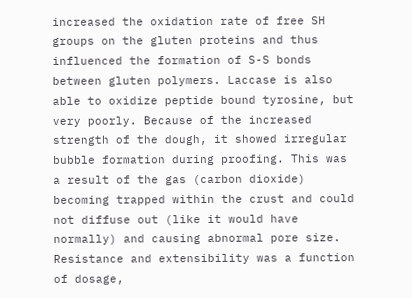increased the oxidation rate of free SH groups on the gluten proteins and thus influenced the formation of S-S bonds between gluten polymers. Laccase is also able to oxidize peptide bound tyrosine, but very poorly. Because of the increased strength of the dough, it showed irregular bubble formation during proofing. This was a result of the gas (carbon dioxide) becoming trapped within the crust and could not diffuse out (like it would have normally) and causing abnormal pore size. Resistance and extensibility was a function of dosage,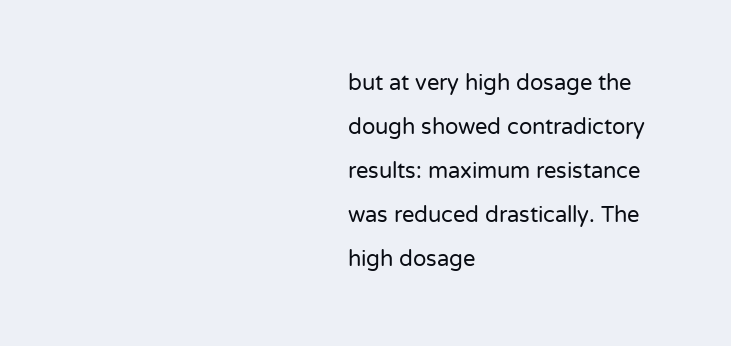but at very high dosage the dough showed contradictory results: maximum resistance was reduced drastically. The high dosage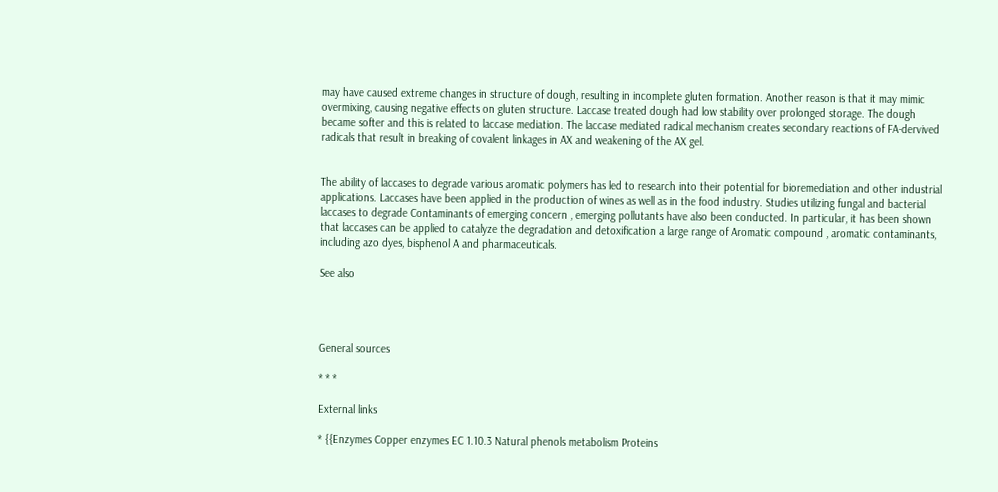may have caused extreme changes in structure of dough, resulting in incomplete gluten formation. Another reason is that it may mimic overmixing, causing negative effects on gluten structure. Laccase treated dough had low stability over prolonged storage. The dough became softer and this is related to laccase mediation. The laccase mediated radical mechanism creates secondary reactions of FA-dervived radicals that result in breaking of covalent linkages in AX and weakening of the AX gel.


The ability of laccases to degrade various aromatic polymers has led to research into their potential for bioremediation and other industrial applications. Laccases have been applied in the production of wines as well as in the food industry. Studies utilizing fungal and bacterial laccases to degrade Contaminants of emerging concern , emerging pollutants have also been conducted. In particular, it has been shown that laccases can be applied to catalyze the degradation and detoxification a large range of Aromatic compound , aromatic contaminants, including azo dyes, bisphenol A and pharmaceuticals.

See also




General sources

* * *

External links

* {{Enzymes Copper enzymes EC 1.10.3 Natural phenols metabolism Proteins